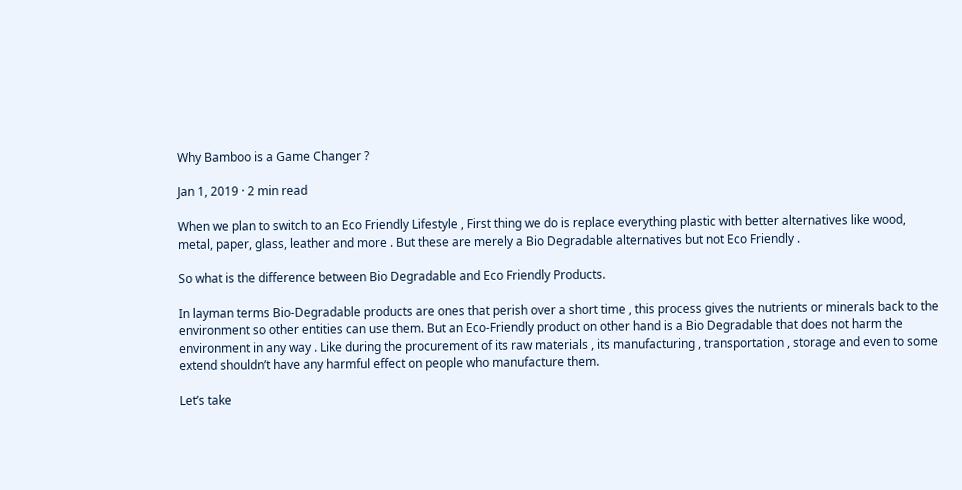Why Bamboo is a Game Changer ?

Jan 1, 2019 · 2 min read

When we plan to switch to an Eco Friendly Lifestyle , First thing we do is replace everything plastic with better alternatives like wood, metal, paper, glass, leather and more . But these are merely a Bio Degradable alternatives but not Eco Friendly .

So what is the difference between Bio Degradable and Eco Friendly Products.

In layman terms Bio-Degradable products are ones that perish over a short time , this process gives the nutrients or minerals back to the environment so other entities can use them. But an Eco-Friendly product on other hand is a Bio Degradable that does not harm the environment in any way . Like during the procurement of its raw materials , its manufacturing , transportation , storage and even to some extend shouldn’t have any harmful effect on people who manufacture them.

Let’s take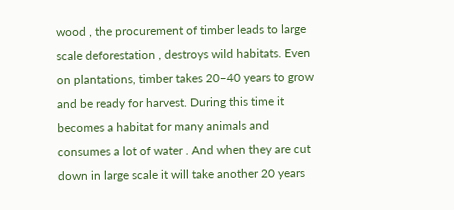wood , the procurement of timber leads to large scale deforestation , destroys wild habitats. Even on plantations, timber takes 20–40 years to grow and be ready for harvest. During this time it becomes a habitat for many animals and consumes a lot of water . And when they are cut down in large scale it will take another 20 years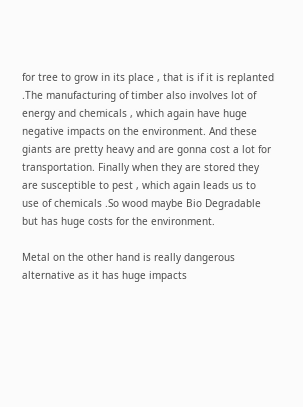for tree to grow in its place , that is if it is replanted .The manufacturing of timber also involves lot of energy and chemicals , which again have huge negative impacts on the environment. And these giants are pretty heavy and are gonna cost a lot for transportation. Finally when they are stored they are susceptible to pest , which again leads us to use of chemicals .So wood maybe Bio Degradable but has huge costs for the environment.

Metal on the other hand is really dangerous alternative as it has huge impacts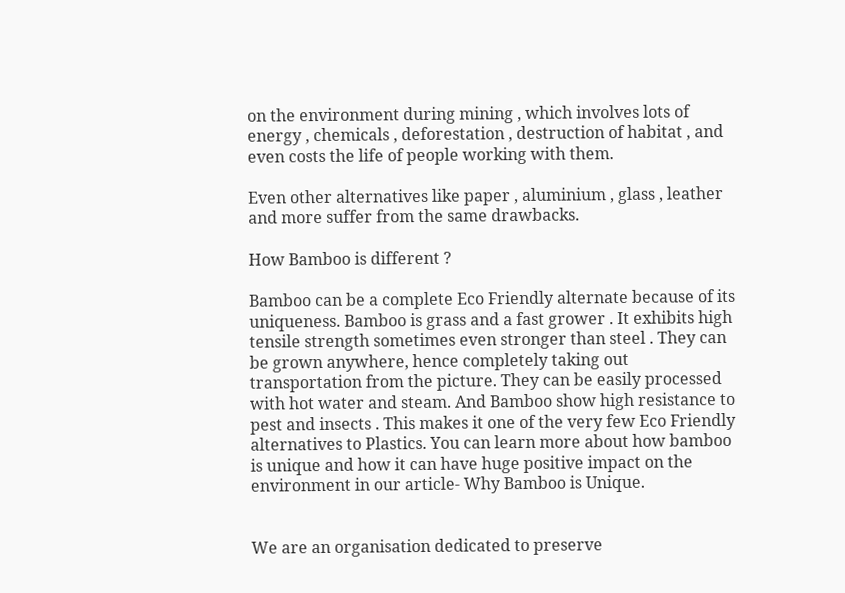on the environment during mining , which involves lots of energy , chemicals , deforestation , destruction of habitat , and even costs the life of people working with them.

Even other alternatives like paper , aluminium , glass , leather and more suffer from the same drawbacks.

How Bamboo is different ?

Bamboo can be a complete Eco Friendly alternate because of its uniqueness. Bamboo is grass and a fast grower . It exhibits high tensile strength sometimes even stronger than steel . They can be grown anywhere, hence completely taking out transportation from the picture. They can be easily processed with hot water and steam. And Bamboo show high resistance to pest and insects . This makes it one of the very few Eco Friendly alternatives to Plastics. You can learn more about how bamboo is unique and how it can have huge positive impact on the environment in our article- Why Bamboo is Unique.


We are an organisation dedicated to preserve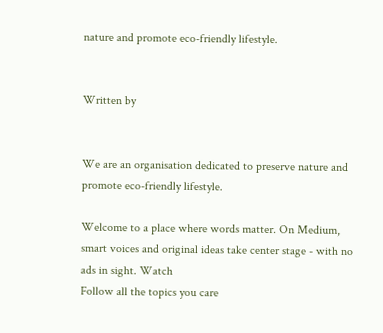nature and promote eco-friendly lifestyle.


Written by


We are an organisation dedicated to preserve nature and promote eco-friendly lifestyle.

Welcome to a place where words matter. On Medium, smart voices and original ideas take center stage - with no ads in sight. Watch
Follow all the topics you care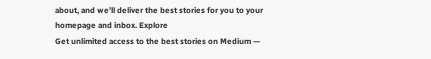about, and we’ll deliver the best stories for you to your homepage and inbox. Explore
Get unlimited access to the best stories on Medium —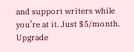and support writers while you’re at it. Just $5/month. Upgrade